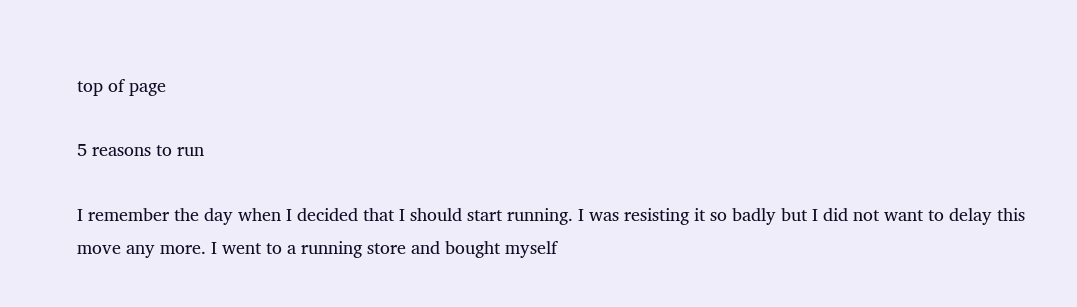top of page

5 reasons to run

I remember the day when I decided that I should start running. I was resisting it so badly but I did not want to delay this move any more. I went to a running store and bought myself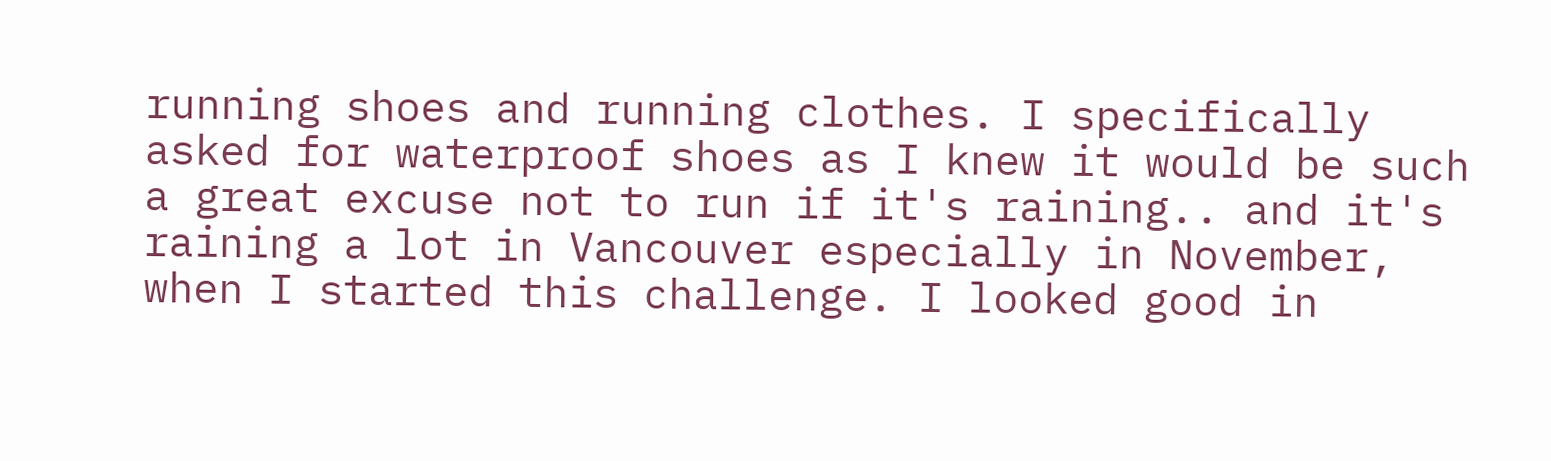running shoes and running clothes. I specifically asked for waterproof shoes as I knew it would be such a great excuse not to run if it's raining.. and it's raining a lot in Vancouver especially in November, when I started this challenge. I looked good in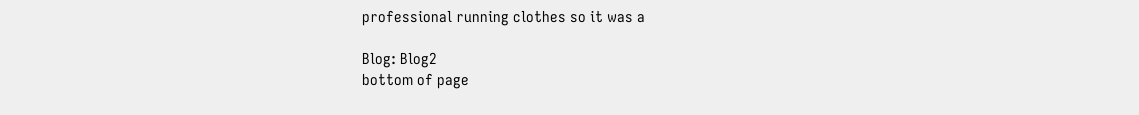professional running clothes so it was a

Blog: Blog2
bottom of page